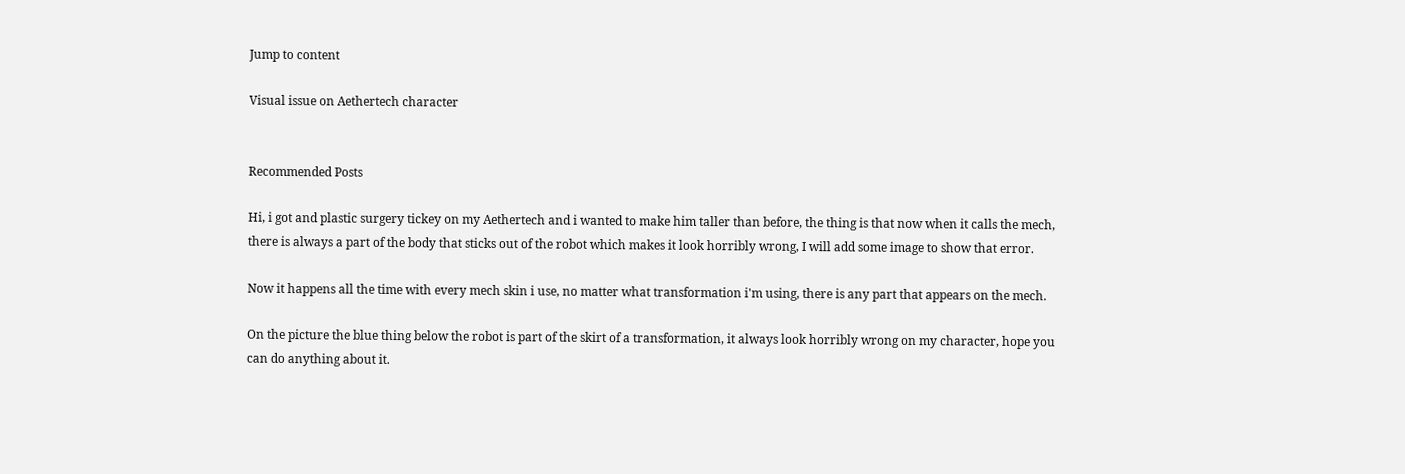Jump to content

Visual issue on Aethertech character


Recommended Posts

Hi, i got and plastic surgery tickey on my Aethertech and i wanted to make him taller than before, the thing is that now when it calls the mech, there is always a part of the body that sticks out of the robot which makes it look horribly wrong, I will add some image to show that error.

Now it happens all the time with every mech skin i use, no matter what transformation i'm using, there is any part that appears on the mech.

On the picture the blue thing below the robot is part of the skirt of a transformation, it always look horribly wrong on my character, hope you can do anything about it.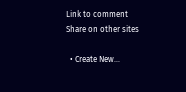Link to comment
Share on other sites

  • Create New...